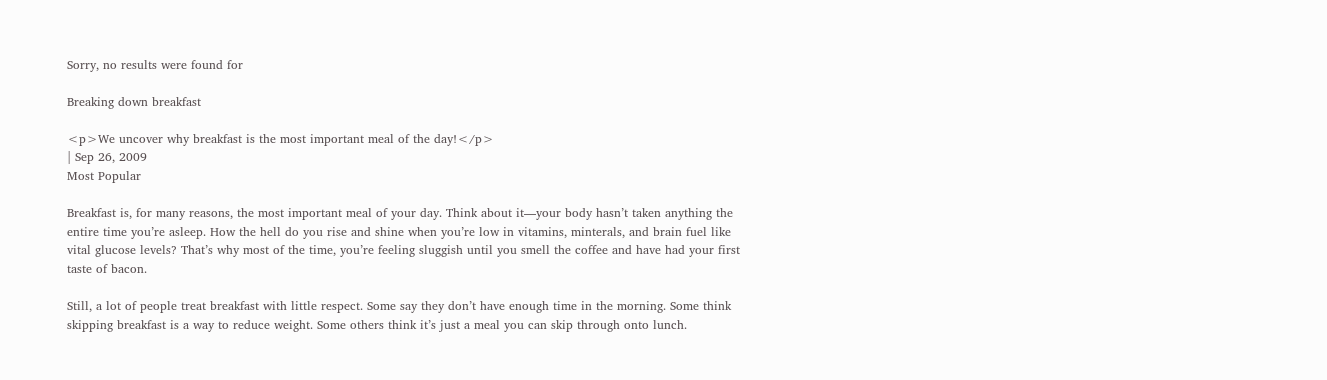Sorry, no results were found for

Breaking down breakfast

<p>We uncover why breakfast is the most important meal of the day!</p>
| Sep 26, 2009
Most Popular

Breakfast is, for many reasons, the most important meal of your day. Think about it—your body hasn’t taken anything the entire time you’re asleep. How the hell do you rise and shine when you’re low in vitamins, minterals, and brain fuel like vital glucose levels? That’s why most of the time, you’re feeling sluggish until you smell the coffee and have had your first taste of bacon.

Still, a lot of people treat breakfast with little respect. Some say they don’t have enough time in the morning. Some think skipping breakfast is a way to reduce weight. Some others think it’s just a meal you can skip through onto lunch.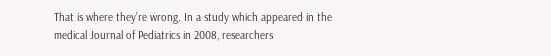That is where they’re wrong. In a study which appeared in the medical Journal of Pediatrics in 2008, researchers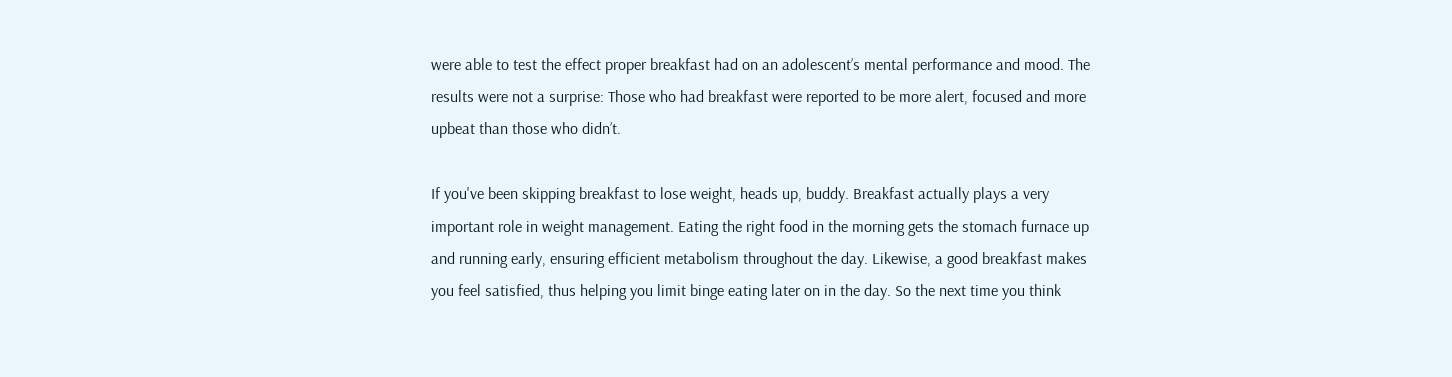were able to test the effect proper breakfast had on an adolescent’s mental performance and mood. The results were not a surprise: Those who had breakfast were reported to be more alert, focused and more upbeat than those who didn’t.

If you've been skipping breakfast to lose weight, heads up, buddy. Breakfast actually plays a very important role in weight management. Eating the right food in the morning gets the stomach furnace up and running early, ensuring efficient metabolism throughout the day. Likewise, a good breakfast makes you feel satisfied, thus helping you limit binge eating later on in the day. So the next time you think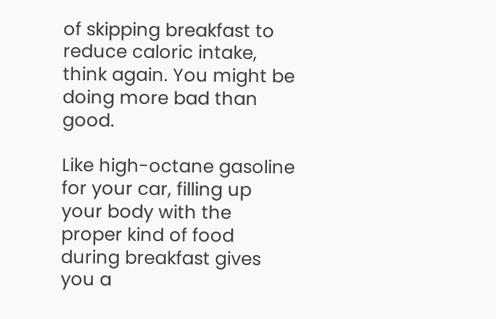of skipping breakfast to reduce caloric intake, think again. You might be doing more bad than good.

Like high-octane gasoline for your car, filling up your body with the proper kind of food during breakfast gives you a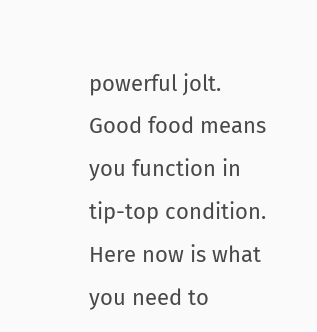powerful jolt. Good food means you function in tip-top condition. Here now is what you need to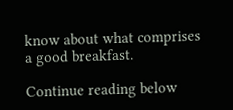know about what comprises a good breakfast.

Continue reading below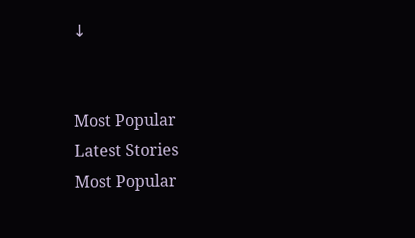↓


Most Popular
Latest Stories
Most Popular